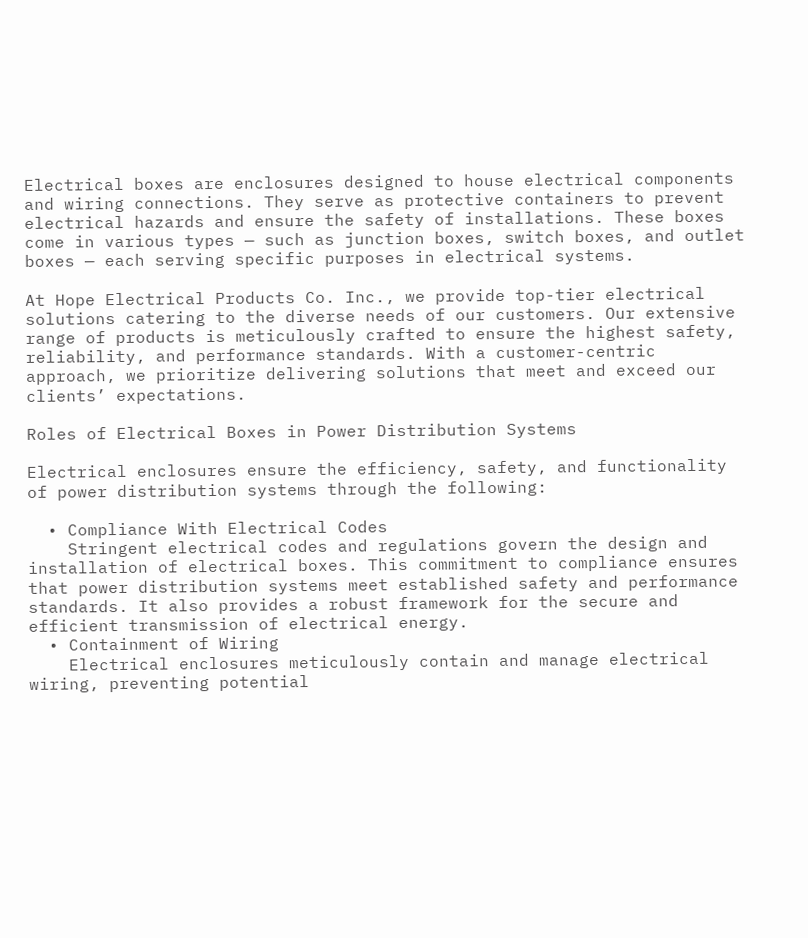Electrical boxes are enclosures designed to house electrical components and wiring connections. They serve as protective containers to prevent electrical hazards and ensure the safety of installations. These boxes come in various types — such as junction boxes, switch boxes, and outlet boxes — each serving specific purposes in electrical systems.

At Hope Electrical Products Co. Inc., we provide top-tier electrical solutions catering to the diverse needs of our customers. Our extensive range of products is meticulously crafted to ensure the highest safety, reliability, and performance standards. With a customer-centric approach, we prioritize delivering solutions that meet and exceed our clients’ expectations.

Roles of Electrical Boxes in Power Distribution Systems

Electrical enclosures ensure the efficiency, safety, and functionality of power distribution systems through the following:

  • Compliance With Electrical Codes
    Stringent electrical codes and regulations govern the design and installation of electrical boxes. This commitment to compliance ensures that power distribution systems meet established safety and performance standards. It also provides a robust framework for the secure and efficient transmission of electrical energy.
  • Containment of Wiring
    Electrical enclosures meticulously contain and manage electrical wiring, preventing potential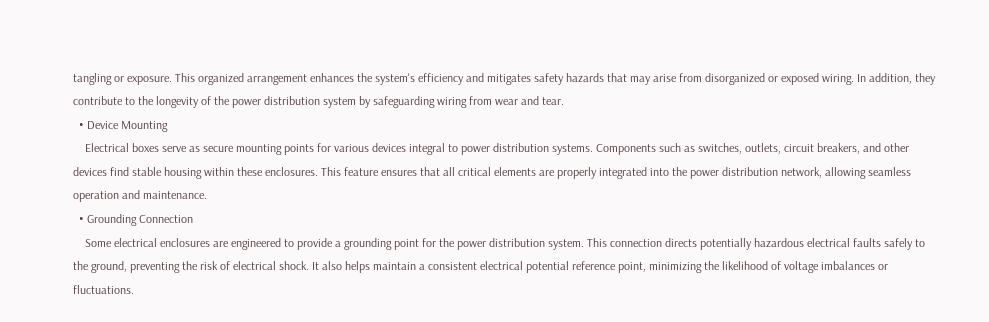tangling or exposure. This organized arrangement enhances the system's efficiency and mitigates safety hazards that may arise from disorganized or exposed wiring. In addition, they contribute to the longevity of the power distribution system by safeguarding wiring from wear and tear.
  • Device Mounting
    Electrical boxes serve as secure mounting points for various devices integral to power distribution systems. Components such as switches, outlets, circuit breakers, and other devices find stable housing within these enclosures. This feature ensures that all critical elements are properly integrated into the power distribution network, allowing seamless operation and maintenance.
  • Grounding Connection
    Some electrical enclosures are engineered to provide a grounding point for the power distribution system. This connection directs potentially hazardous electrical faults safely to the ground, preventing the risk of electrical shock. It also helps maintain a consistent electrical potential reference point, minimizing the likelihood of voltage imbalances or fluctuations.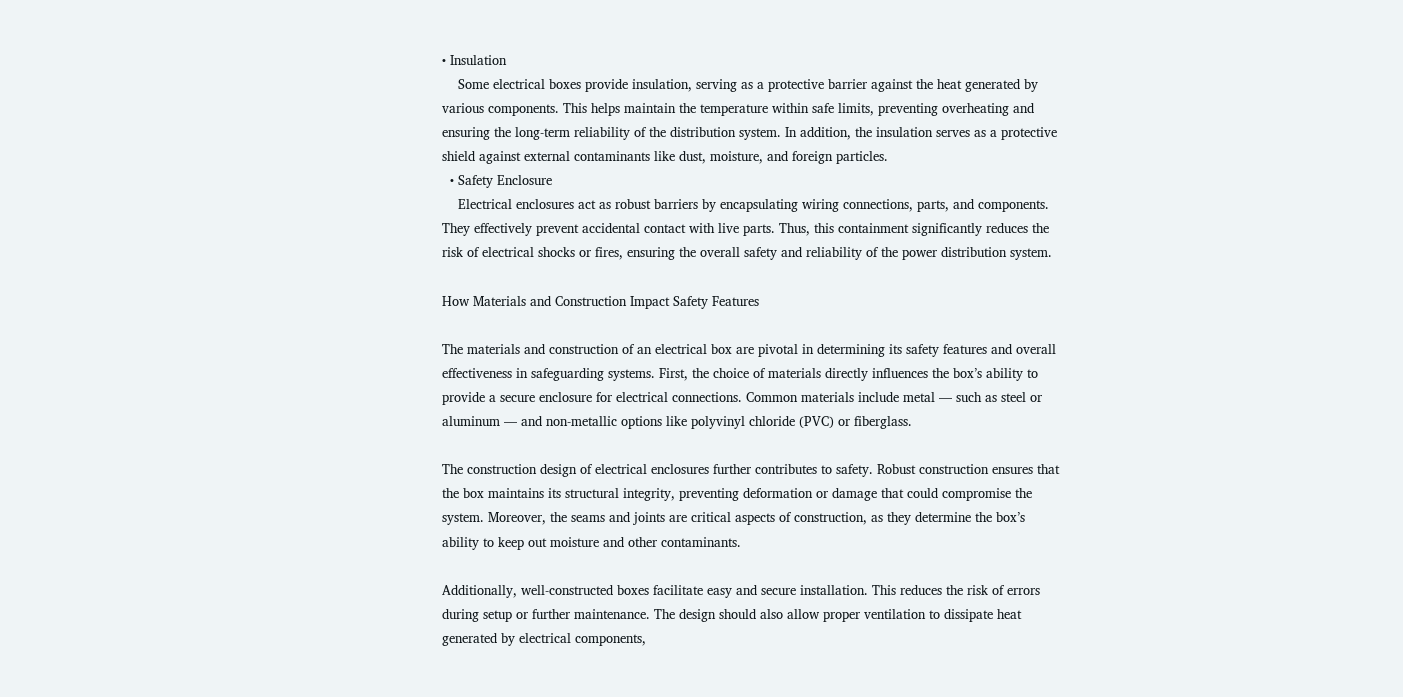• Insulation
    Some electrical boxes provide insulation, serving as a protective barrier against the heat generated by various components. This helps maintain the temperature within safe limits, preventing overheating and ensuring the long-term reliability of the distribution system. In addition, the insulation serves as a protective shield against external contaminants like dust, moisture, and foreign particles.
  • Safety Enclosure
    Electrical enclosures act as robust barriers by encapsulating wiring connections, parts, and components. They effectively prevent accidental contact with live parts. Thus, this containment significantly reduces the risk of electrical shocks or fires, ensuring the overall safety and reliability of the power distribution system.

How Materials and Construction Impact Safety Features

The materials and construction of an electrical box are pivotal in determining its safety features and overall effectiveness in safeguarding systems. First, the choice of materials directly influences the box’s ability to provide a secure enclosure for electrical connections. Common materials include metal — such as steel or aluminum — and non-metallic options like polyvinyl chloride (PVC) or fiberglass.

The construction design of electrical enclosures further contributes to safety. Robust construction ensures that the box maintains its structural integrity, preventing deformation or damage that could compromise the system. Moreover, the seams and joints are critical aspects of construction, as they determine the box’s ability to keep out moisture and other contaminants.

Additionally, well-constructed boxes facilitate easy and secure installation. This reduces the risk of errors during setup or further maintenance. The design should also allow proper ventilation to dissipate heat generated by electrical components,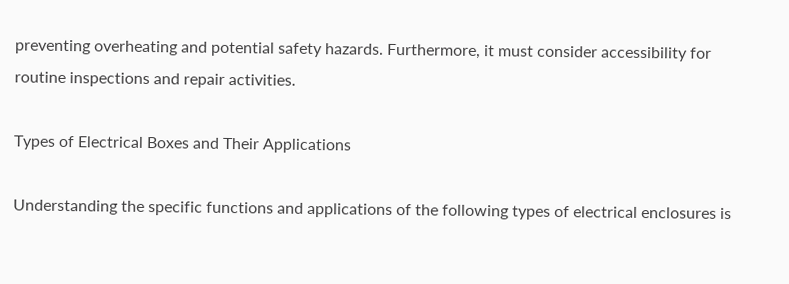preventing overheating and potential safety hazards. Furthermore, it must consider accessibility for routine inspections and repair activities.

Types of Electrical Boxes and Their Applications

Understanding the specific functions and applications of the following types of electrical enclosures is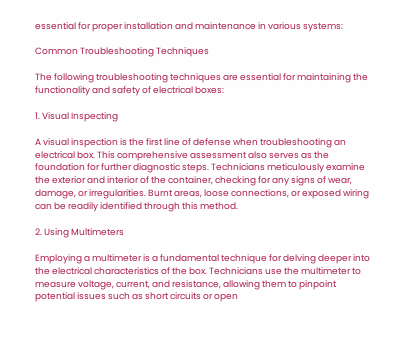essential for proper installation and maintenance in various systems:

Common Troubleshooting Techniques

The following troubleshooting techniques are essential for maintaining the functionality and safety of electrical boxes:

1. Visual Inspecting

A visual inspection is the first line of defense when troubleshooting an electrical box. This comprehensive assessment also serves as the foundation for further diagnostic steps. Technicians meticulously examine the exterior and interior of the container, checking for any signs of wear, damage, or irregularities. Burnt areas, loose connections, or exposed wiring can be readily identified through this method.

2. Using Multimeters

Employing a multimeter is a fundamental technique for delving deeper into the electrical characteristics of the box. Technicians use the multimeter to measure voltage, current, and resistance, allowing them to pinpoint potential issues such as short circuits or open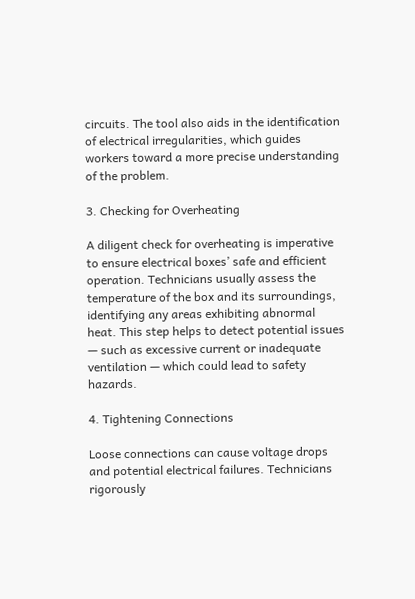circuits. The tool also aids in the identification of electrical irregularities, which guides workers toward a more precise understanding of the problem.

3. Checking for Overheating

A diligent check for overheating is imperative to ensure electrical boxes’ safe and efficient operation. Technicians usually assess the temperature of the box and its surroundings, identifying any areas exhibiting abnormal heat. This step helps to detect potential issues — such as excessive current or inadequate ventilation — which could lead to safety hazards.

4. Tightening Connections

Loose connections can cause voltage drops and potential electrical failures. Technicians rigorously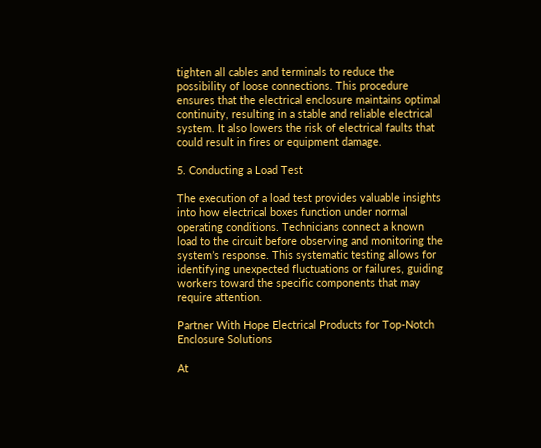tighten all cables and terminals to reduce the possibility of loose connections. This procedure ensures that the electrical enclosure maintains optimal continuity, resulting in a stable and reliable electrical system. It also lowers the risk of electrical faults that could result in fires or equipment damage.

5. Conducting a Load Test

The execution of a load test provides valuable insights into how electrical boxes function under normal operating conditions. Technicians connect a known load to the circuit before observing and monitoring the system’s response. This systematic testing allows for identifying unexpected fluctuations or failures, guiding workers toward the specific components that may require attention.

Partner With Hope Electrical Products for Top-Notch Enclosure Solutions

At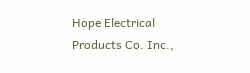Hope Electrical Products Co. Inc.,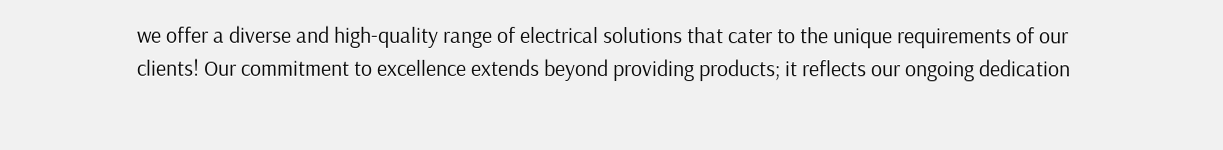we offer a diverse and high-quality range of electrical solutions that cater to the unique requirements of our clients! Our commitment to excellence extends beyond providing products; it reflects our ongoing dedication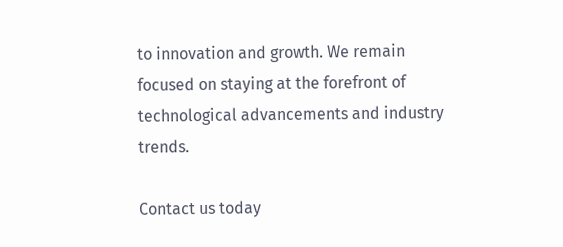to innovation and growth. We remain focused on staying at the forefront of technological advancements and industry trends.

Contact us today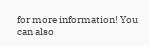for more information! You can also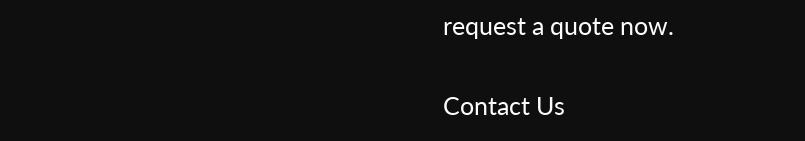request a quote now.

Contact Us